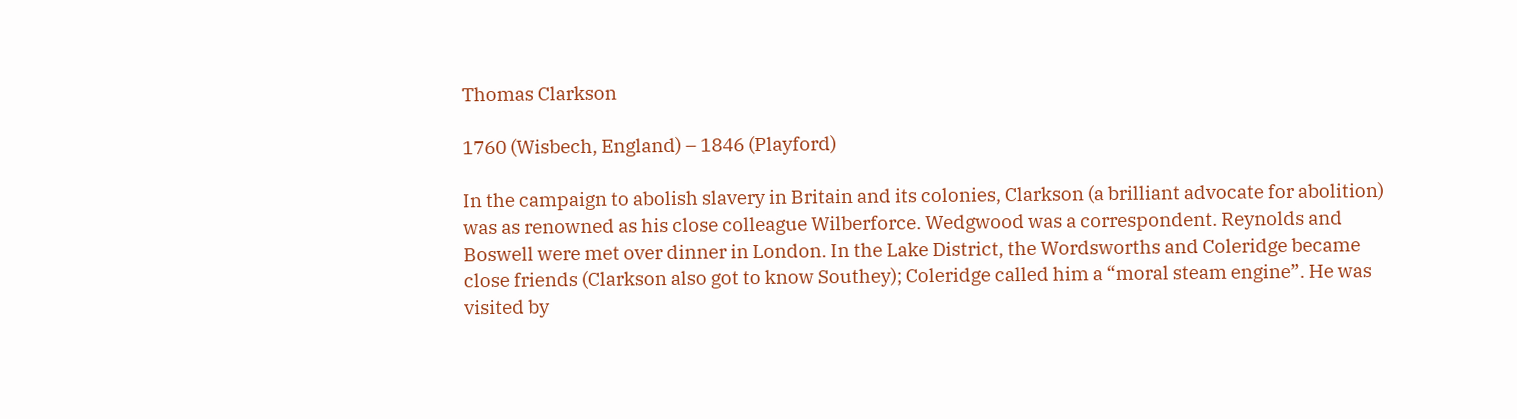Thomas Clarkson

1760 (Wisbech, England) – 1846 (Playford)

In the campaign to abolish slavery in Britain and its colonies, Clarkson (a brilliant advocate for abolition) was as renowned as his close colleague Wilberforce. Wedgwood was a correspondent. Reynolds and Boswell were met over dinner in London. In the Lake District, the Wordsworths and Coleridge became close friends (Clarkson also got to know Southey); Coleridge called him a “moral steam engine”. He was visited by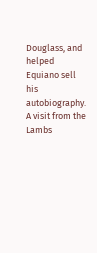Douglass, and helped Equiano sell his autobiography. A visit from the Lambs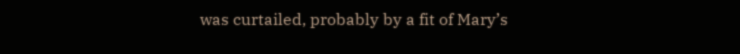was curtailed, probably by a fit of Mary’s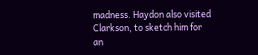madness. Haydon also visited Clarkson, to sketch him for an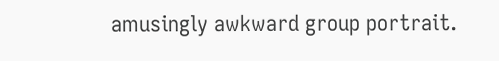amusingly awkward group portrait.